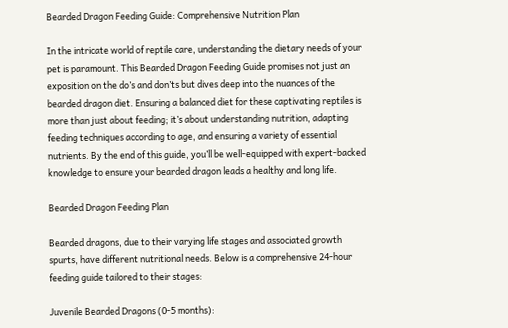Bearded Dragon Feeding Guide: Comprehensive Nutrition Plan

In the intricate world of reptile care, understanding the dietary needs of your pet is paramount. This Bearded Dragon Feeding Guide promises not just an exposition on the do’s and don’ts but dives deep into the nuances of the bearded dragon diet. Ensuring a balanced diet for these captivating reptiles is more than just about feeding; it’s about understanding nutrition, adapting feeding techniques according to age, and ensuring a variety of essential nutrients. By the end of this guide, you’ll be well-equipped with expert-backed knowledge to ensure your bearded dragon leads a healthy and long life.

Bearded Dragon Feeding Plan

Bearded dragons, due to their varying life stages and associated growth spurts, have different nutritional needs. Below is a comprehensive 24-hour feeding guide tailored to their stages:

Juvenile Bearded Dragons (0-5 months):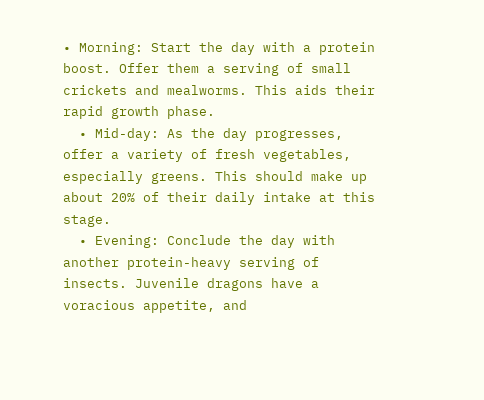• Morning: Start the day with a protein boost. Offer them a serving of small crickets and mealworms. This aids their rapid growth phase.
  • Mid-day: As the day progresses, offer a variety of fresh vegetables, especially greens. This should make up about 20% of their daily intake at this stage.
  • Evening: Conclude the day with another protein-heavy serving of insects. Juvenile dragons have a voracious appetite, and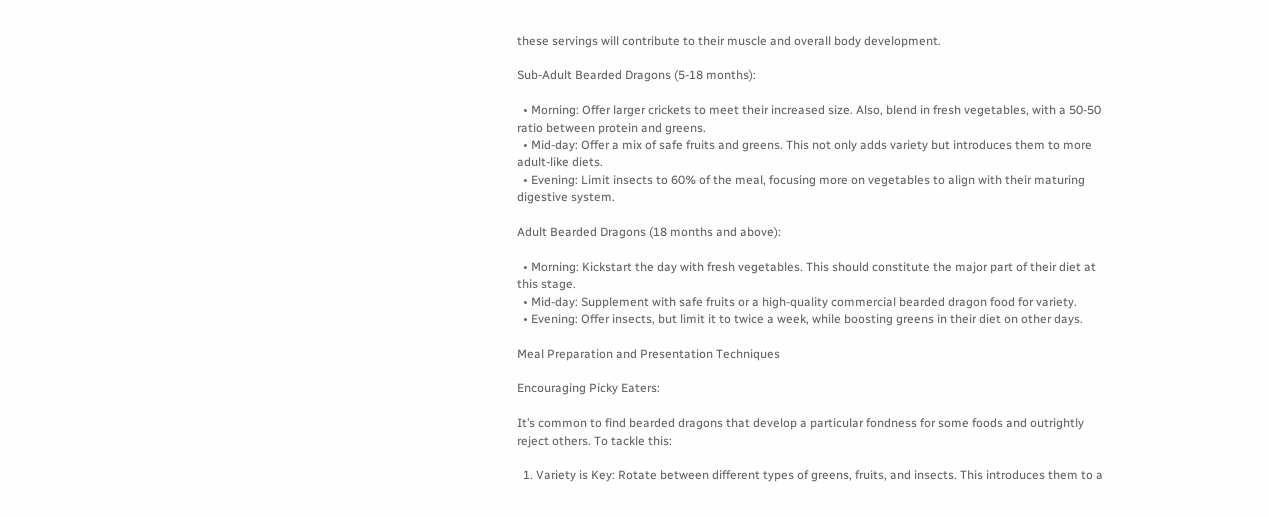these servings will contribute to their muscle and overall body development.

Sub-Adult Bearded Dragons (5-18 months):

  • Morning: Offer larger crickets to meet their increased size. Also, blend in fresh vegetables, with a 50-50 ratio between protein and greens.
  • Mid-day: Offer a mix of safe fruits and greens. This not only adds variety but introduces them to more adult-like diets.
  • Evening: Limit insects to 60% of the meal, focusing more on vegetables to align with their maturing digestive system.

Adult Bearded Dragons (18 months and above):

  • Morning: Kickstart the day with fresh vegetables. This should constitute the major part of their diet at this stage.
  • Mid-day: Supplement with safe fruits or a high-quality commercial bearded dragon food for variety.
  • Evening: Offer insects, but limit it to twice a week, while boosting greens in their diet on other days.

Meal Preparation and Presentation Techniques

Encouraging Picky Eaters:

It’s common to find bearded dragons that develop a particular fondness for some foods and outrightly reject others. To tackle this:

  1. Variety is Key: Rotate between different types of greens, fruits, and insects. This introduces them to a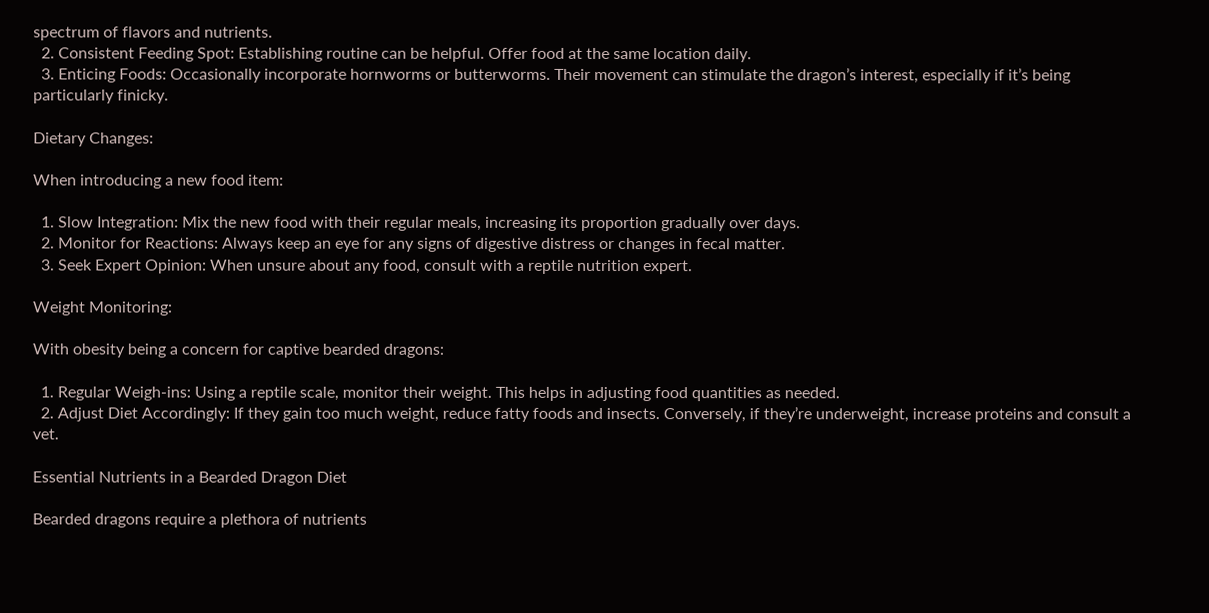spectrum of flavors and nutrients.
  2. Consistent Feeding Spot: Establishing routine can be helpful. Offer food at the same location daily.
  3. Enticing Foods: Occasionally incorporate hornworms or butterworms. Their movement can stimulate the dragon’s interest, especially if it’s being particularly finicky.

Dietary Changes:

When introducing a new food item:

  1. Slow Integration: Mix the new food with their regular meals, increasing its proportion gradually over days.
  2. Monitor for Reactions: Always keep an eye for any signs of digestive distress or changes in fecal matter.
  3. Seek Expert Opinion: When unsure about any food, consult with a reptile nutrition expert.

Weight Monitoring:

With obesity being a concern for captive bearded dragons:

  1. Regular Weigh-ins: Using a reptile scale, monitor their weight. This helps in adjusting food quantities as needed.
  2. Adjust Diet Accordingly: If they gain too much weight, reduce fatty foods and insects. Conversely, if they’re underweight, increase proteins and consult a vet.

Essential Nutrients in a Bearded Dragon Diet

Bearded dragons require a plethora of nutrients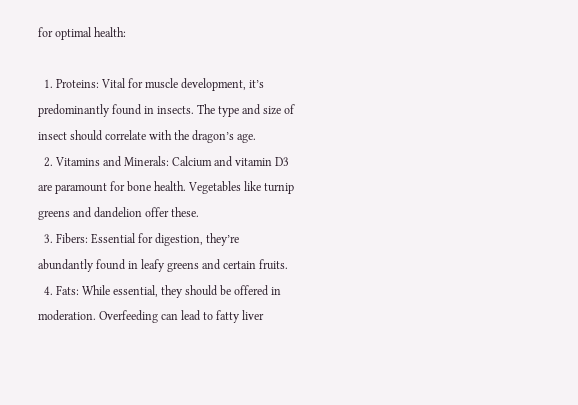for optimal health:

  1. Proteins: Vital for muscle development, it’s predominantly found in insects. The type and size of insect should correlate with the dragon’s age.
  2. Vitamins and Minerals: Calcium and vitamin D3 are paramount for bone health. Vegetables like turnip greens and dandelion offer these.
  3. Fibers: Essential for digestion, they’re abundantly found in leafy greens and certain fruits.
  4. Fats: While essential, they should be offered in moderation. Overfeeding can lead to fatty liver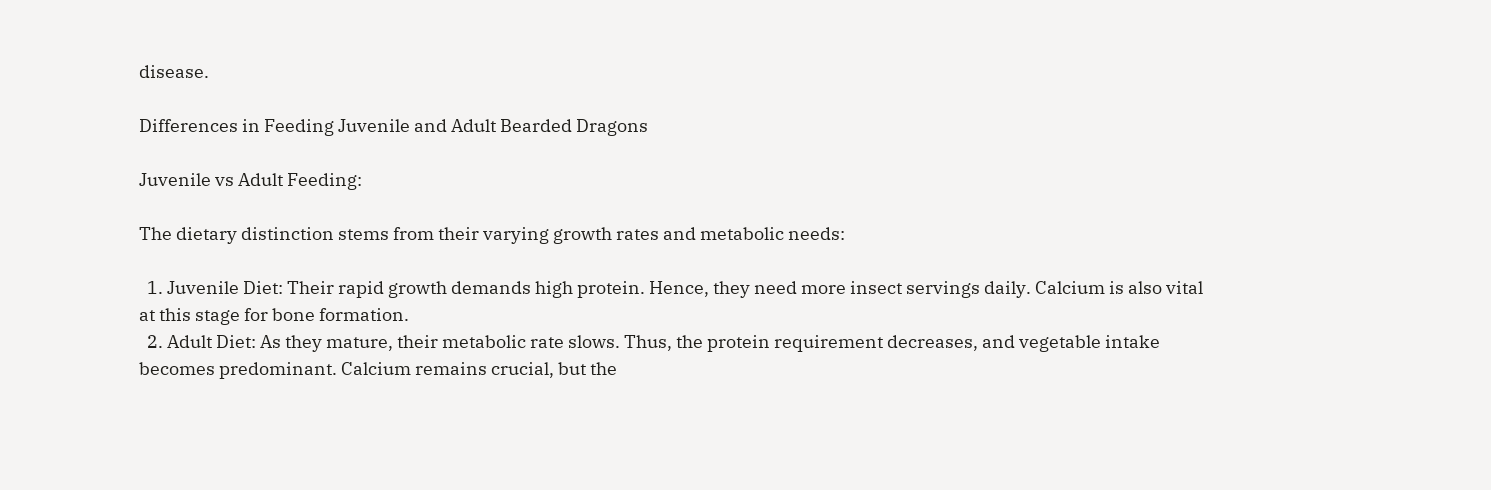disease.

Differences in Feeding Juvenile and Adult Bearded Dragons

Juvenile vs Adult Feeding:

The dietary distinction stems from their varying growth rates and metabolic needs:

  1. Juvenile Diet: Their rapid growth demands high protein. Hence, they need more insect servings daily. Calcium is also vital at this stage for bone formation.
  2. Adult Diet: As they mature, their metabolic rate slows. Thus, the protein requirement decreases, and vegetable intake becomes predominant. Calcium remains crucial, but the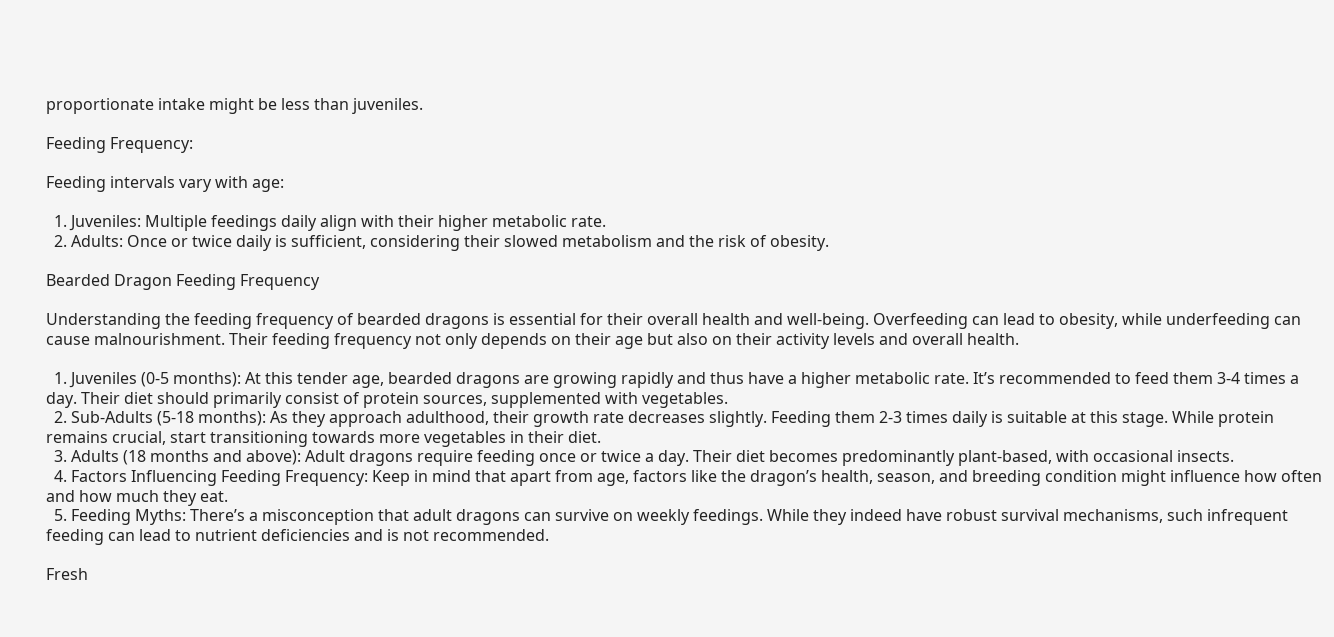proportionate intake might be less than juveniles.

Feeding Frequency:

Feeding intervals vary with age:

  1. Juveniles: Multiple feedings daily align with their higher metabolic rate.
  2. Adults: Once or twice daily is sufficient, considering their slowed metabolism and the risk of obesity.

Bearded Dragon Feeding Frequency

Understanding the feeding frequency of bearded dragons is essential for their overall health and well-being. Overfeeding can lead to obesity, while underfeeding can cause malnourishment. Their feeding frequency not only depends on their age but also on their activity levels and overall health.

  1. Juveniles (0-5 months): At this tender age, bearded dragons are growing rapidly and thus have a higher metabolic rate. It’s recommended to feed them 3-4 times a day. Their diet should primarily consist of protein sources, supplemented with vegetables.
  2. Sub-Adults (5-18 months): As they approach adulthood, their growth rate decreases slightly. Feeding them 2-3 times daily is suitable at this stage. While protein remains crucial, start transitioning towards more vegetables in their diet.
  3. Adults (18 months and above): Adult dragons require feeding once or twice a day. Their diet becomes predominantly plant-based, with occasional insects.
  4. Factors Influencing Feeding Frequency: Keep in mind that apart from age, factors like the dragon’s health, season, and breeding condition might influence how often and how much they eat.
  5. Feeding Myths: There’s a misconception that adult dragons can survive on weekly feedings. While they indeed have robust survival mechanisms, such infrequent feeding can lead to nutrient deficiencies and is not recommended.

Fresh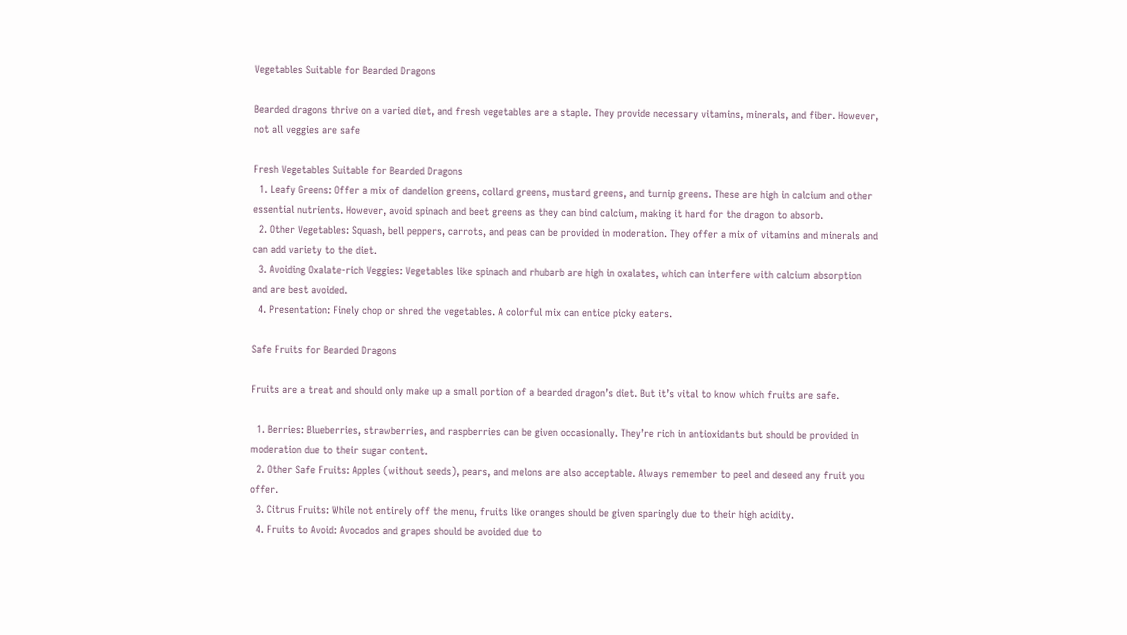Vegetables Suitable for Bearded Dragons

Bearded dragons thrive on a varied diet, and fresh vegetables are a staple. They provide necessary vitamins, minerals, and fiber. However, not all veggies are safe

Fresh Vegetables Suitable for Bearded Dragons
  1. Leafy Greens: Offer a mix of dandelion greens, collard greens, mustard greens, and turnip greens. These are high in calcium and other essential nutrients. However, avoid spinach and beet greens as they can bind calcium, making it hard for the dragon to absorb.
  2. Other Vegetables: Squash, bell peppers, carrots, and peas can be provided in moderation. They offer a mix of vitamins and minerals and can add variety to the diet.
  3. Avoiding Oxalate-rich Veggies: Vegetables like spinach and rhubarb are high in oxalates, which can interfere with calcium absorption and are best avoided.
  4. Presentation: Finely chop or shred the vegetables. A colorful mix can entice picky eaters.

Safe Fruits for Bearded Dragons

Fruits are a treat and should only make up a small portion of a bearded dragon’s diet. But it’s vital to know which fruits are safe.

  1. Berries: Blueberries, strawberries, and raspberries can be given occasionally. They’re rich in antioxidants but should be provided in moderation due to their sugar content.
  2. Other Safe Fruits: Apples (without seeds), pears, and melons are also acceptable. Always remember to peel and deseed any fruit you offer.
  3. Citrus Fruits: While not entirely off the menu, fruits like oranges should be given sparingly due to their high acidity.
  4. Fruits to Avoid: Avocados and grapes should be avoided due to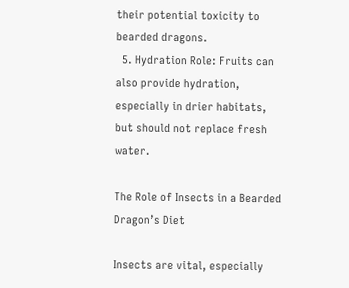their potential toxicity to bearded dragons.
  5. Hydration Role: Fruits can also provide hydration, especially in drier habitats, but should not replace fresh water.

The Role of Insects in a Bearded Dragon’s Diet

Insects are vital, especially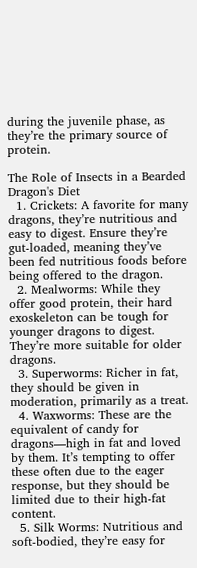during the juvenile phase, as they’re the primary source of protein.

The Role of Insects in a Bearded Dragon's Diet
  1. Crickets: A favorite for many dragons, they’re nutritious and easy to digest. Ensure they’re gut-loaded, meaning they’ve been fed nutritious foods before being offered to the dragon.
  2. Mealworms: While they offer good protein, their hard exoskeleton can be tough for younger dragons to digest. They’re more suitable for older dragons.
  3. Superworms: Richer in fat, they should be given in moderation, primarily as a treat.
  4. Waxworms: These are the equivalent of candy for dragons—high in fat and loved by them. It’s tempting to offer these often due to the eager response, but they should be limited due to their high-fat content.
  5. Silk Worms: Nutritious and soft-bodied, they’re easy for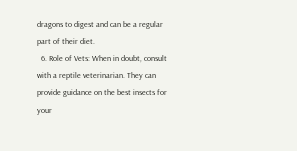dragons to digest and can be a regular part of their diet.
  6. Role of Vets: When in doubt, consult with a reptile veterinarian. They can provide guidance on the best insects for your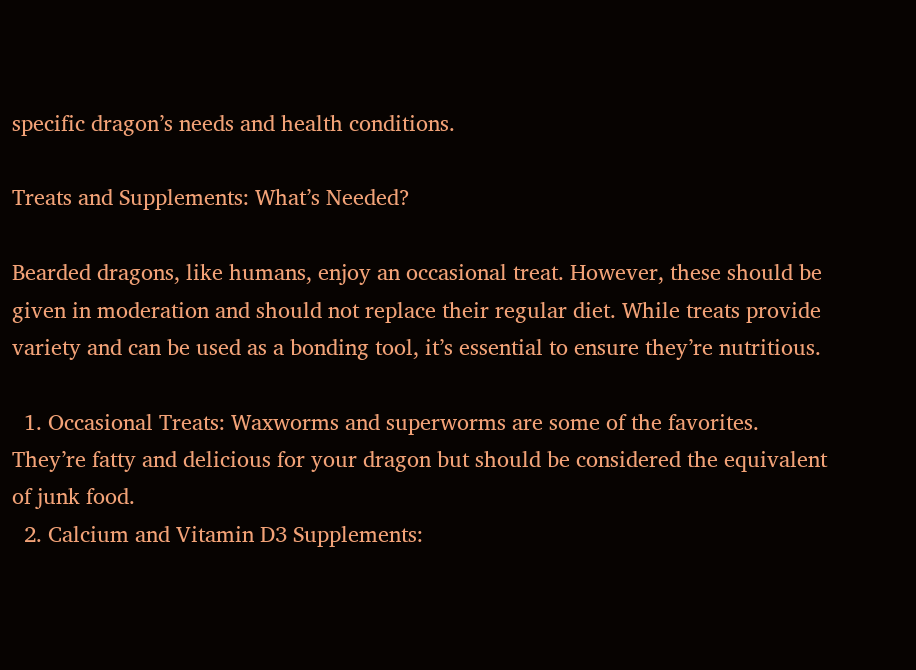specific dragon’s needs and health conditions.

Treats and Supplements: What’s Needed?

Bearded dragons, like humans, enjoy an occasional treat. However, these should be given in moderation and should not replace their regular diet. While treats provide variety and can be used as a bonding tool, it’s essential to ensure they’re nutritious.

  1. Occasional Treats: Waxworms and superworms are some of the favorites. They’re fatty and delicious for your dragon but should be considered the equivalent of junk food.
  2. Calcium and Vitamin D3 Supplements: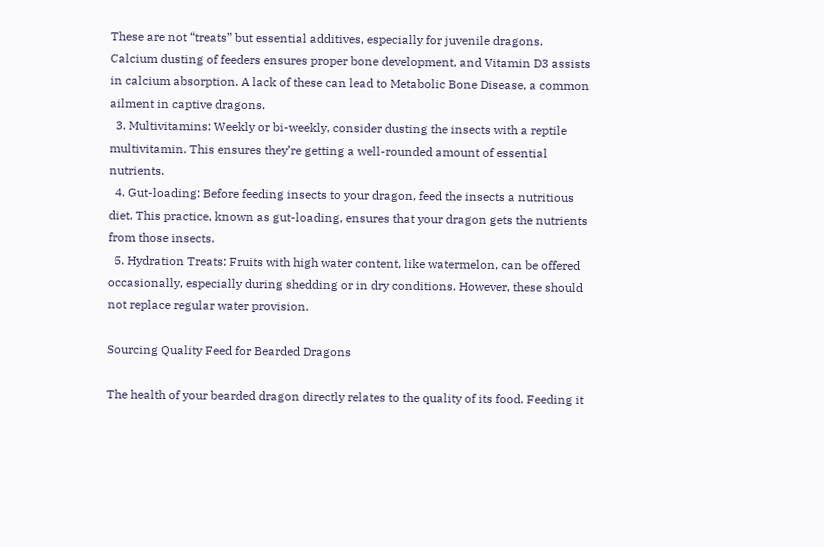These are not “treats” but essential additives, especially for juvenile dragons. Calcium dusting of feeders ensures proper bone development, and Vitamin D3 assists in calcium absorption. A lack of these can lead to Metabolic Bone Disease, a common ailment in captive dragons.
  3. Multivitamins: Weekly or bi-weekly, consider dusting the insects with a reptile multivitamin. This ensures they’re getting a well-rounded amount of essential nutrients.
  4. Gut-loading: Before feeding insects to your dragon, feed the insects a nutritious diet. This practice, known as gut-loading, ensures that your dragon gets the nutrients from those insects.
  5. Hydration Treats: Fruits with high water content, like watermelon, can be offered occasionally, especially during shedding or in dry conditions. However, these should not replace regular water provision.

Sourcing Quality Feed for Bearded Dragons

The health of your bearded dragon directly relates to the quality of its food. Feeding it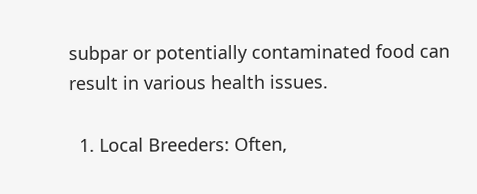subpar or potentially contaminated food can result in various health issues.

  1. Local Breeders: Often,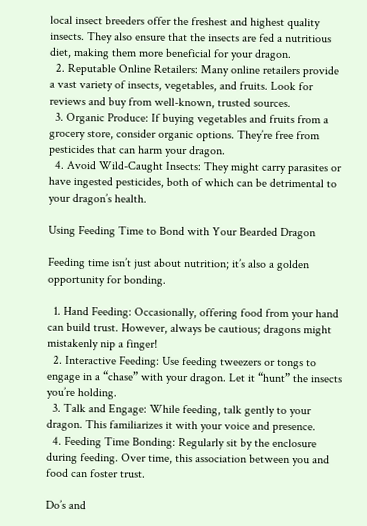local insect breeders offer the freshest and highest quality insects. They also ensure that the insects are fed a nutritious diet, making them more beneficial for your dragon.
  2. Reputable Online Retailers: Many online retailers provide a vast variety of insects, vegetables, and fruits. Look for reviews and buy from well-known, trusted sources.
  3. Organic Produce: If buying vegetables and fruits from a grocery store, consider organic options. They’re free from pesticides that can harm your dragon.
  4. Avoid Wild-Caught Insects: They might carry parasites or have ingested pesticides, both of which can be detrimental to your dragon’s health.

Using Feeding Time to Bond with Your Bearded Dragon

Feeding time isn’t just about nutrition; it’s also a golden opportunity for bonding.

  1. Hand Feeding: Occasionally, offering food from your hand can build trust. However, always be cautious; dragons might mistakenly nip a finger!
  2. Interactive Feeding: Use feeding tweezers or tongs to engage in a “chase” with your dragon. Let it “hunt” the insects you’re holding.
  3. Talk and Engage: While feeding, talk gently to your dragon. This familiarizes it with your voice and presence.
  4. Feeding Time Bonding: Regularly sit by the enclosure during feeding. Over time, this association between you and food can foster trust.

Do’s and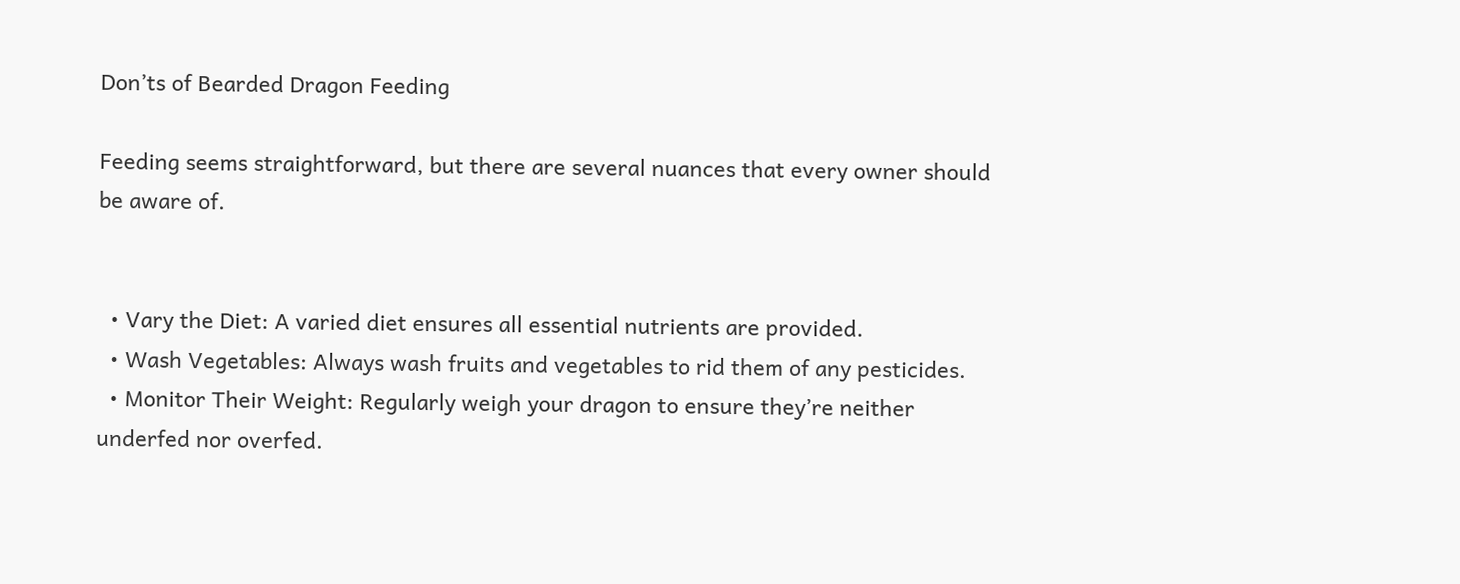Don’ts of Bearded Dragon Feeding

Feeding seems straightforward, but there are several nuances that every owner should be aware of.


  • Vary the Diet: A varied diet ensures all essential nutrients are provided.
  • Wash Vegetables: Always wash fruits and vegetables to rid them of any pesticides.
  • Monitor Their Weight: Regularly weigh your dragon to ensure they’re neither underfed nor overfed.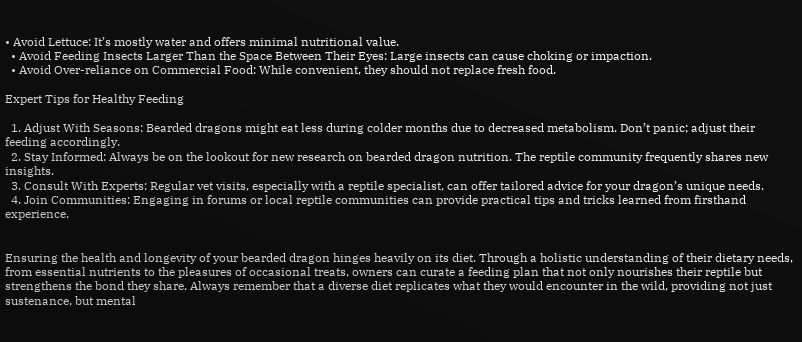• Avoid Lettuce: It’s mostly water and offers minimal nutritional value.
  • Avoid Feeding Insects Larger Than the Space Between Their Eyes: Large insects can cause choking or impaction.
  • Avoid Over-reliance on Commercial Food: While convenient, they should not replace fresh food.

Expert Tips for Healthy Feeding

  1. Adjust With Seasons: Bearded dragons might eat less during colder months due to decreased metabolism. Don’t panic; adjust their feeding accordingly.
  2. Stay Informed: Always be on the lookout for new research on bearded dragon nutrition. The reptile community frequently shares new insights.
  3. Consult With Experts: Regular vet visits, especially with a reptile specialist, can offer tailored advice for your dragon’s unique needs.
  4. Join Communities: Engaging in forums or local reptile communities can provide practical tips and tricks learned from firsthand experience.


Ensuring the health and longevity of your bearded dragon hinges heavily on its diet. Through a holistic understanding of their dietary needs, from essential nutrients to the pleasures of occasional treats, owners can curate a feeding plan that not only nourishes their reptile but strengthens the bond they share. Always remember that a diverse diet replicates what they would encounter in the wild, providing not just sustenance, but mental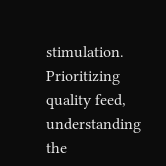stimulation. Prioritizing quality feed, understanding the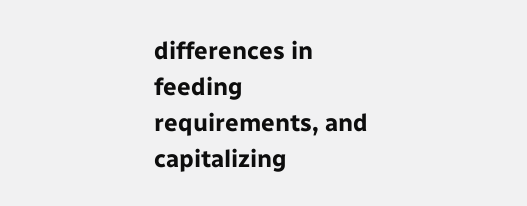differences in feeding requirements, and capitalizing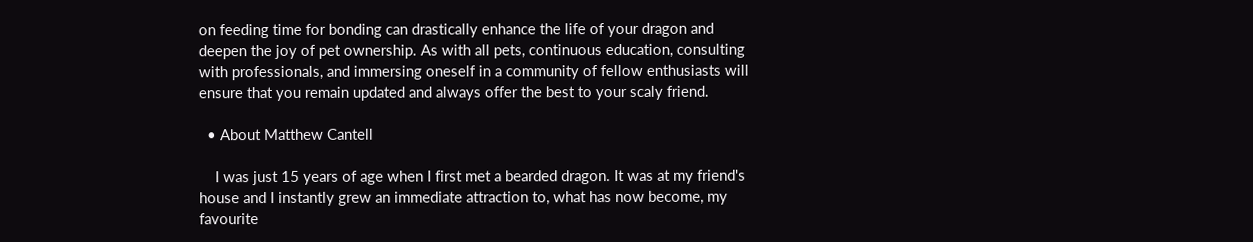on feeding time for bonding can drastically enhance the life of your dragon and deepen the joy of pet ownership. As with all pets, continuous education, consulting with professionals, and immersing oneself in a community of fellow enthusiasts will ensure that you remain updated and always offer the best to your scaly friend.

  • About Matthew Cantell

    I was just 15 years of age when I first met a bearded dragon. It was at my friend's house and I instantly grew an immediate attraction to, what has now become, my favourite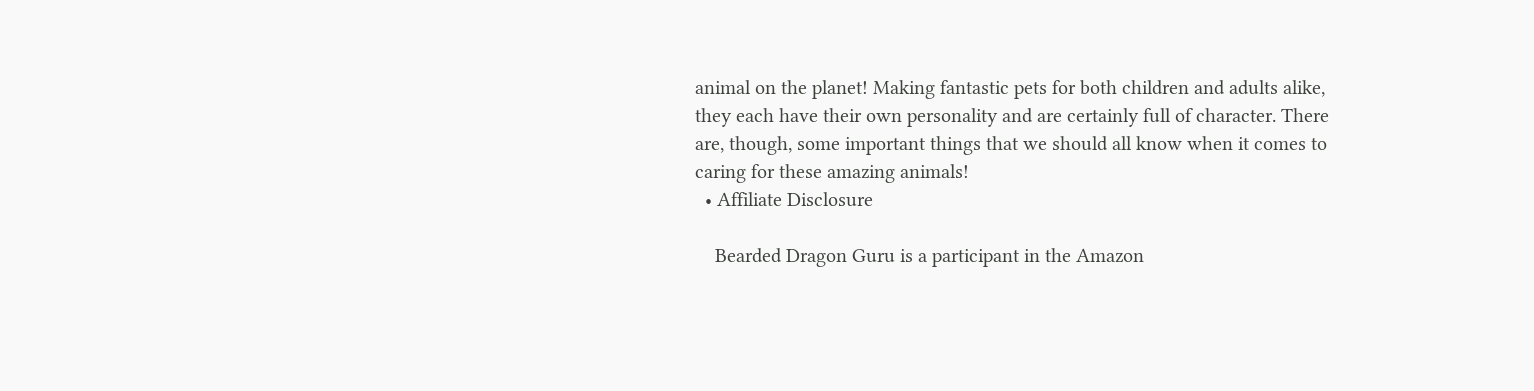animal on the planet! Making fantastic pets for both children and adults alike, they each have their own personality and are certainly full of character. There are, though, some important things that we should all know when it comes to caring for these amazing animals!
  • Affiliate Disclosure

    Bearded Dragon Guru is a participant in the Amazon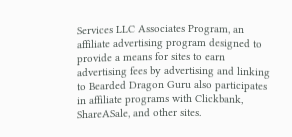Services LLC Associates Program, an affiliate advertising program designed to provide a means for sites to earn advertising fees by advertising and linking to Bearded Dragon Guru also participates in affiliate programs with Clickbank, ShareASale, and other sites.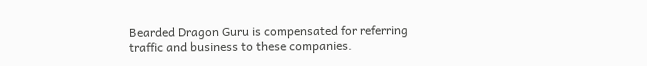Bearded Dragon Guru is compensated for referring traffic and business to these companies.